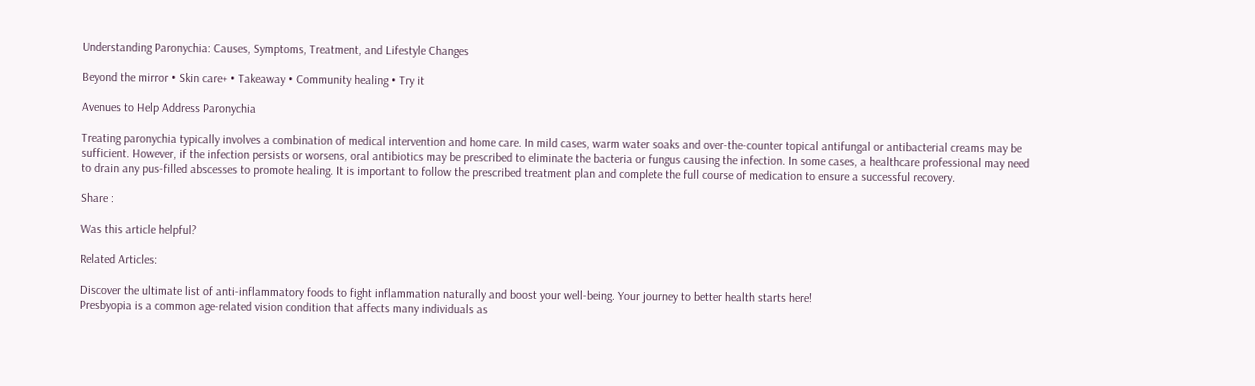Understanding Paronychia: Causes, Symptoms, Treatment, and Lifestyle Changes

Beyond the mirror • Skin care+ • Takeaway • Community healing • Try it

Avenues to Help Address Paronychia

Treating paronychia typically involves a combination of medical intervention and home care. In mild cases, warm water soaks and over-the-counter topical antifungal or antibacterial creams may be sufficient. However, if the infection persists or worsens, oral antibiotics may be prescribed to eliminate the bacteria or fungus causing the infection. In some cases, a healthcare professional may need to drain any pus-filled abscesses to promote healing. It is important to follow the prescribed treatment plan and complete the full course of medication to ensure a successful recovery.

Share :

Was this article helpful?

Related Articles:

Discover the ultimate list of anti-inflammatory foods to fight inflammation naturally and boost your well-being. Your journey to better health starts here!
Presbyopia is a common age-related vision condition that affects many individuals as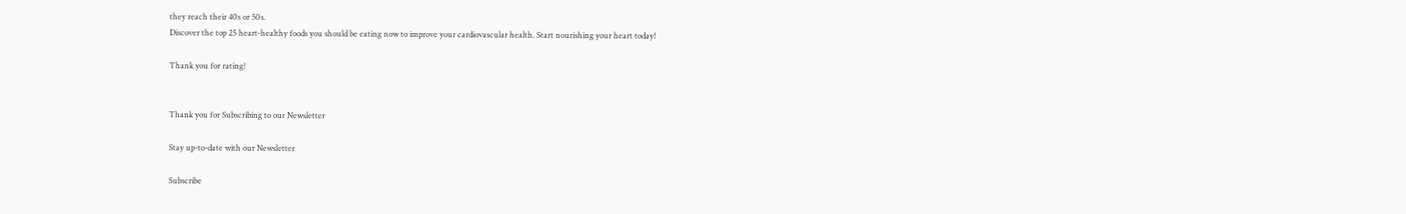they reach their 40s or 50s.
Discover the top 25 heart-healthy foods you should be eating now to improve your cardiovascular health. Start nourishing your heart today!

Thank you for rating!


Thank you for Subscribing to our Newsletter

Stay up-to-date with our Newsletter

Subscribe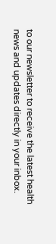to our newsletter to receive the latest health news and updates directly in your inbox.